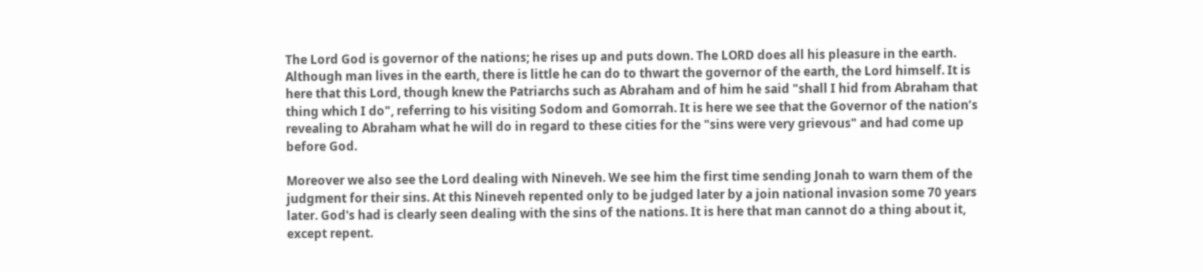The Lord God is governor of the nations; he rises up and puts down. The LORD does all his pleasure in the earth. Although man lives in the earth, there is little he can do to thwart the governor of the earth, the Lord himself. It is here that this Lord, though knew the Patriarchs such as Abraham and of him he said "shall I hid from Abraham that thing which I do", referring to his visiting Sodom and Gomorrah. It is here we see that the Governor of the nation’s revealing to Abraham what he will do in regard to these cities for the "sins were very grievous" and had come up before God.

Moreover we also see the Lord dealing with Nineveh. We see him the first time sending Jonah to warn them of the judgment for their sins. At this Nineveh repented only to be judged later by a join national invasion some 70 years later. God's had is clearly seen dealing with the sins of the nations. It is here that man cannot do a thing about it, except repent.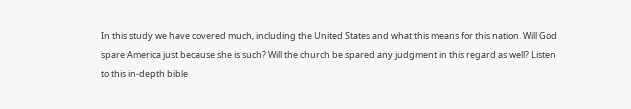In this study we have covered much, including the United States and what this means for this nation. Will God spare America just because she is such? Will the church be spared any judgment in this regard as well? Listen to this in-depth bible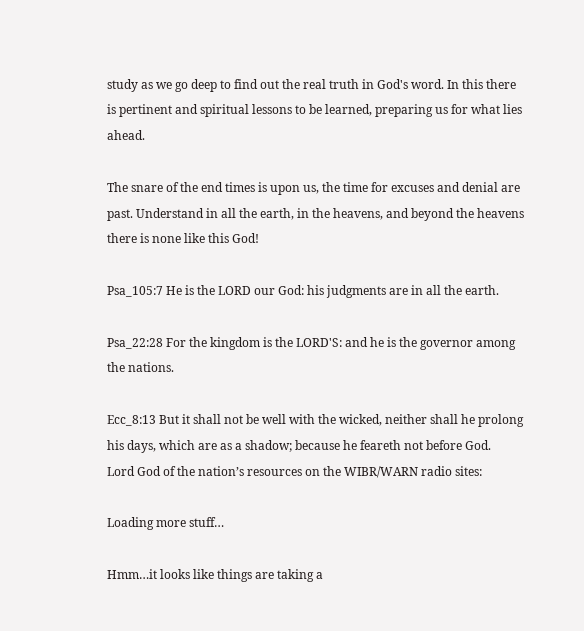study as we go deep to find out the real truth in God's word. In this there is pertinent and spiritual lessons to be learned, preparing us for what lies ahead.

The snare of the end times is upon us, the time for excuses and denial are past. Understand in all the earth, in the heavens, and beyond the heavens there is none like this God!

Psa_105:7 He is the LORD our God: his judgments are in all the earth.

Psa_22:28 For the kingdom is the LORD'S: and he is the governor among the nations.

Ecc_8:13 But it shall not be well with the wicked, neither shall he prolong his days, which are as a shadow; because he feareth not before God.
Lord God of the nation’s resources on the WIBR/WARN radio sites:

Loading more stuff…

Hmm…it looks like things are taking a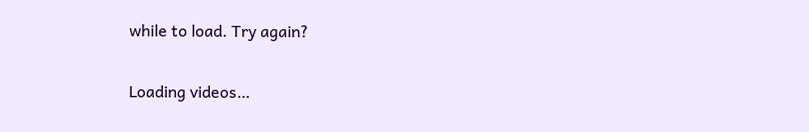while to load. Try again?

Loading videos…